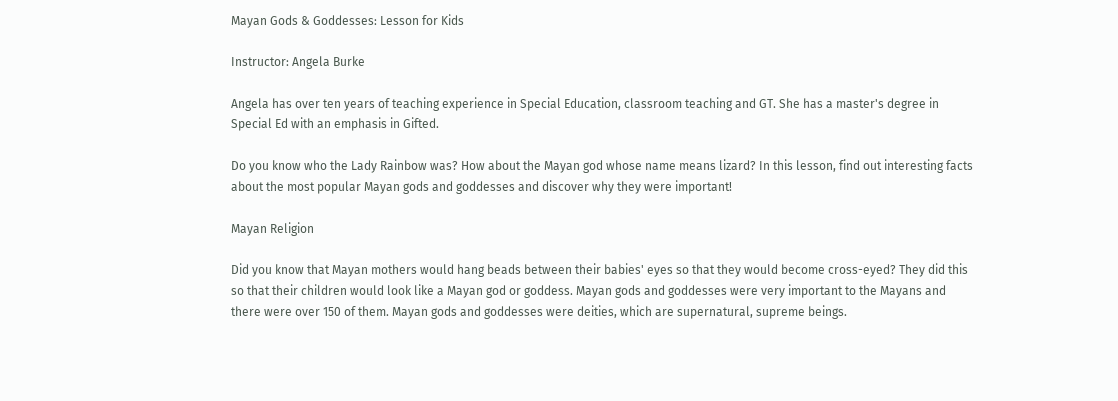Mayan Gods & Goddesses: Lesson for Kids

Instructor: Angela Burke

Angela has over ten years of teaching experience in Special Education, classroom teaching and GT. She has a master's degree in Special Ed with an emphasis in Gifted.

Do you know who the Lady Rainbow was? How about the Mayan god whose name means lizard? In this lesson, find out interesting facts about the most popular Mayan gods and goddesses and discover why they were important!

Mayan Religion

Did you know that Mayan mothers would hang beads between their babies' eyes so that they would become cross-eyed? They did this so that their children would look like a Mayan god or goddess. Mayan gods and goddesses were very important to the Mayans and there were over 150 of them. Mayan gods and goddesses were deities, which are supernatural, supreme beings.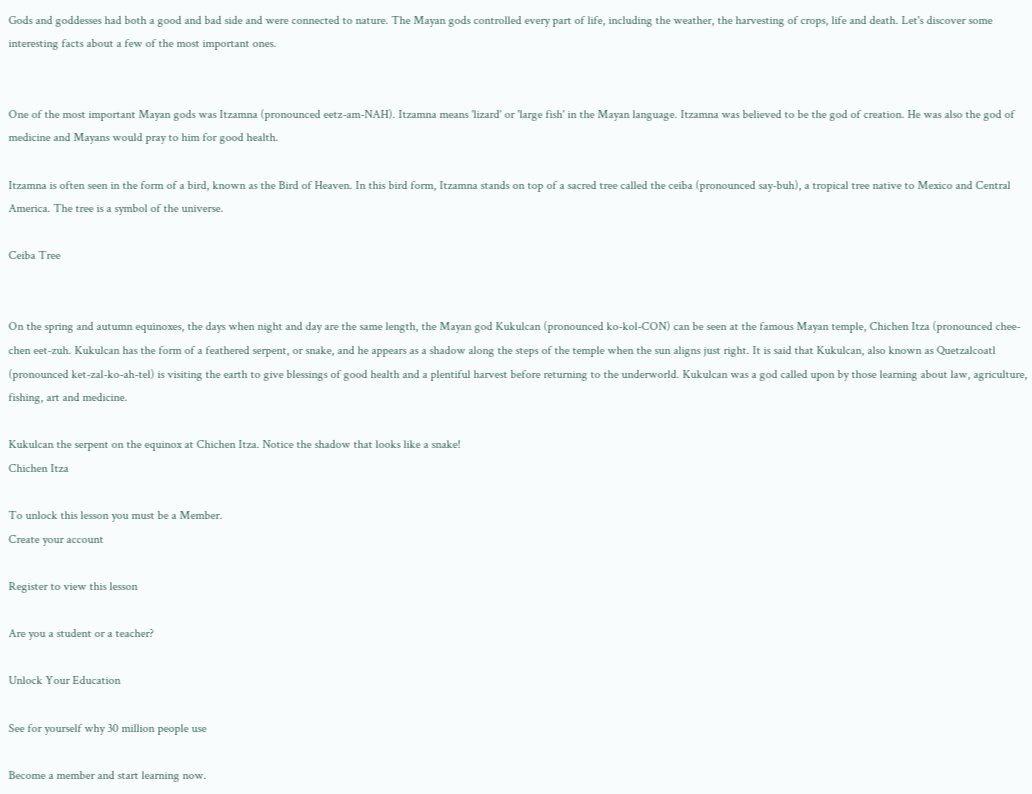Gods and goddesses had both a good and bad side and were connected to nature. The Mayan gods controlled every part of life, including the weather, the harvesting of crops, life and death. Let's discover some interesting facts about a few of the most important ones.


One of the most important Mayan gods was Itzamna (pronounced eetz-am-NAH). Itzamna means 'lizard' or 'large fish' in the Mayan language. Itzamna was believed to be the god of creation. He was also the god of medicine and Mayans would pray to him for good health.

Itzamna is often seen in the form of a bird, known as the Bird of Heaven. In this bird form, Itzamna stands on top of a sacred tree called the ceiba (pronounced say-buh), a tropical tree native to Mexico and Central America. The tree is a symbol of the universe.

Ceiba Tree


On the spring and autumn equinoxes, the days when night and day are the same length, the Mayan god Kukulcan (pronounced ko-kol-CON) can be seen at the famous Mayan temple, Chichen Itza (pronounced chee-chen eet-zuh. Kukulcan has the form of a feathered serpent, or snake, and he appears as a shadow along the steps of the temple when the sun aligns just right. It is said that Kukulcan, also known as Quetzalcoatl (pronounced ket-zal-ko-ah-tel) is visiting the earth to give blessings of good health and a plentiful harvest before returning to the underworld. Kukulcan was a god called upon by those learning about law, agriculture, fishing, art and medicine.

Kukulcan the serpent on the equinox at Chichen Itza. Notice the shadow that looks like a snake!
Chichen Itza

To unlock this lesson you must be a Member.
Create your account

Register to view this lesson

Are you a student or a teacher?

Unlock Your Education

See for yourself why 30 million people use

Become a member and start learning now.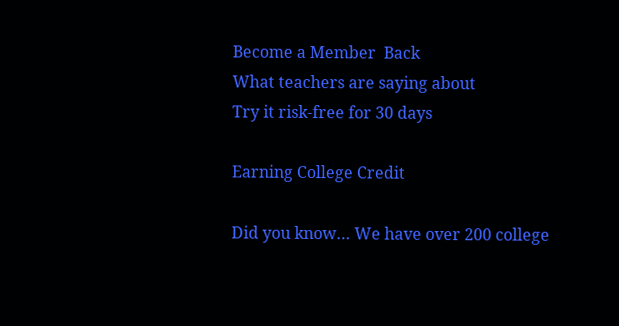Become a Member  Back
What teachers are saying about
Try it risk-free for 30 days

Earning College Credit

Did you know… We have over 200 college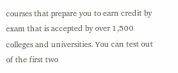courses that prepare you to earn credit by exam that is accepted by over 1,500 colleges and universities. You can test out of the first two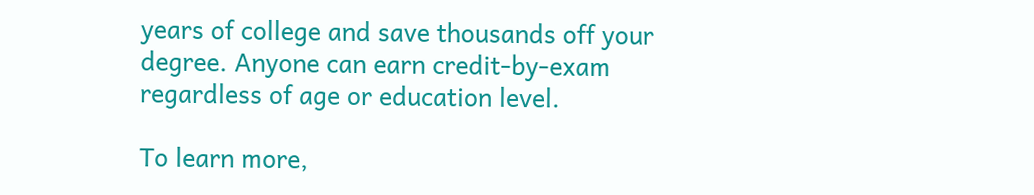years of college and save thousands off your degree. Anyone can earn credit-by-exam regardless of age or education level.

To learn more,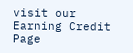visit our Earning Credit Page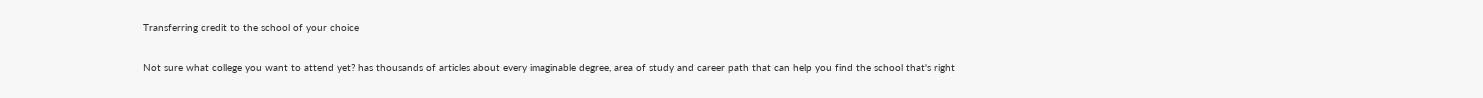Transferring credit to the school of your choice

Not sure what college you want to attend yet? has thousands of articles about every imaginable degree, area of study and career path that can help you find the school that's right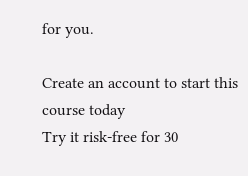for you.

Create an account to start this course today
Try it risk-free for 30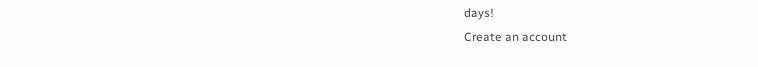days!
Create an account